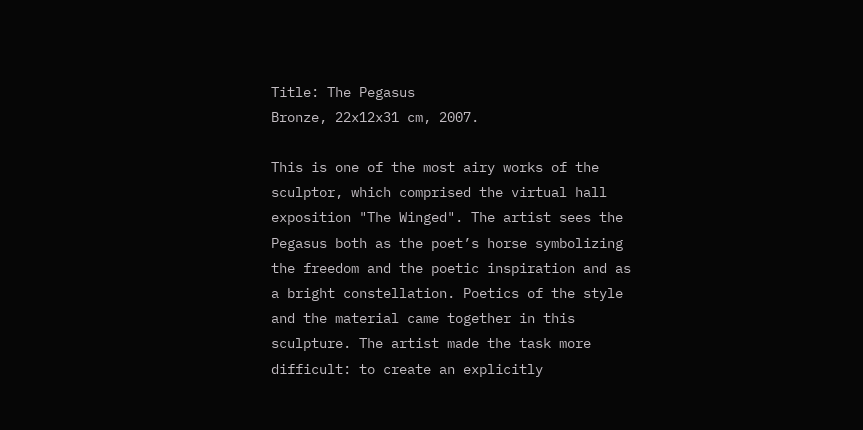Title: The Pegasus
Bronze, 22x12x31 cm, 2007.

This is one of the most airy works of the sculptor, which comprised the virtual hall exposition "The Winged". The artist sees the Pegasus both as the poet’s horse symbolizing the freedom and the poetic inspiration and as a bright constellation. Poetics of the style and the material came together in this sculpture. The artist made the task more difficult: to create an explicitly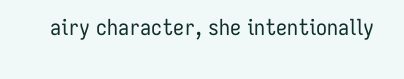airy character, she intentionally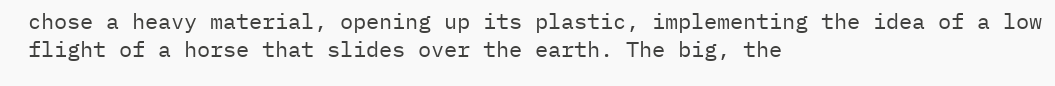chose a heavy material, opening up its plastic, implementing the idea of a low flight of a horse that slides over the earth. The big, the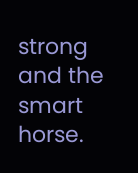strong and the smart horse.